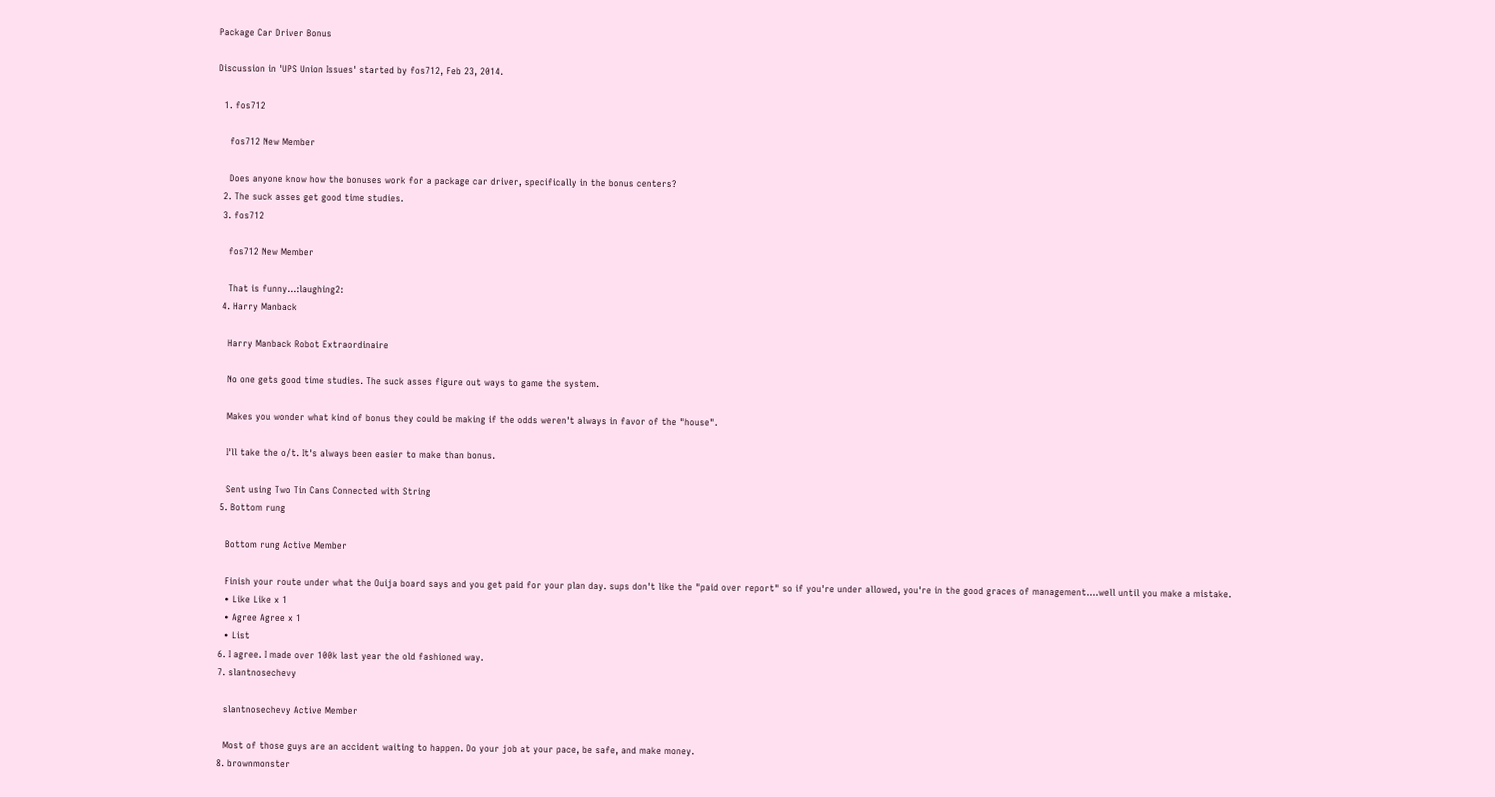Package Car Driver Bonus

Discussion in 'UPS Union Issues' started by fos712, Feb 23, 2014.

  1. fos712

    fos712 New Member

    Does anyone know how the bonuses work for a package car driver, specifically in the bonus centers?
  2. The suck asses get good time studies.
  3. fos712

    fos712 New Member

    That is funny...:laughing2:
  4. Harry Manback

    Harry Manback Robot Extraordinaire

    No one gets good time studies. The suck asses figure out ways to game the system.

    Makes you wonder what kind of bonus they could be making if the odds weren't always in favor of the "house".

    I'll take the o/t. It's always been easier to make than bonus.

    Sent using Two Tin Cans Connected with String
  5. Bottom rung

    Bottom rung Active Member

    Finish your route under what the Ouija board says and you get paid for your plan day. sups don't like the "paid over report" so if you're under allowed, you're in the good graces of management....well until you make a mistake.
    • Like Like x 1
    • Agree Agree x 1
    • List
  6. I agree. I made over 100k last year the old fashioned way.
  7. slantnosechevy

    slantnosechevy Active Member

    Most of those guys are an accident waiting to happen. Do your job at your pace, be safe, and make money.
  8. brownmonster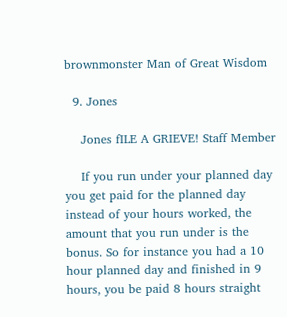brownmonster Man of Great Wisdom

  9. Jones

    Jones fILE A GRIEVE! Staff Member

    If you run under your planned day you get paid for the planned day instead of your hours worked, the amount that you run under is the bonus. So for instance you had a 10 hour planned day and finished in 9 hours, you be paid 8 hours straight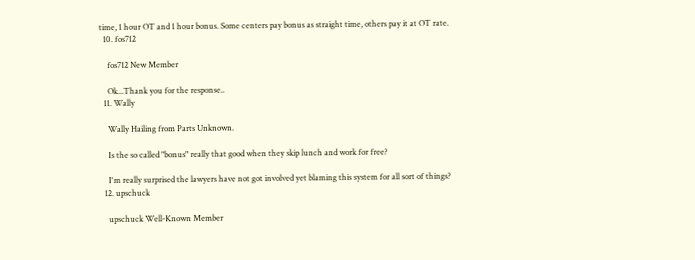time, 1 hour OT and 1 hour bonus. Some centers pay bonus as straight time, others pay it at OT rate.
  10. fos712

    fos712 New Member

    Ok...Thank you for the response..
  11. Wally

    Wally Hailing from Parts Unknown.

    Is the so called "bonus" really that good when they skip lunch and work for free?

    I'm really surprised the lawyers have not got involved yet blaming this system for all sort of things?
  12. upschuck

    upschuck Well-Known Member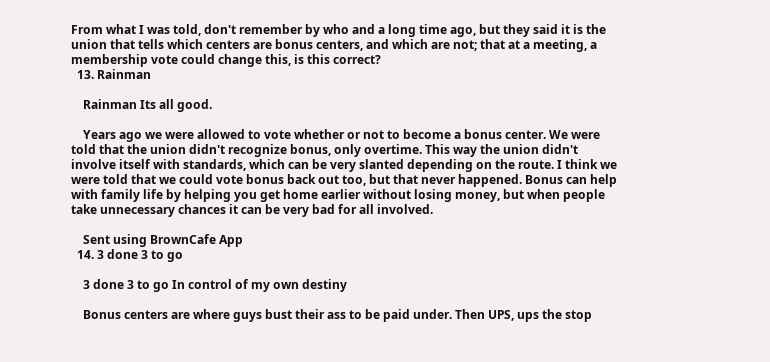From what I was told, don't remember by who and a long time ago, but they said it is the union that tells which centers are bonus centers, and which are not; that at a meeting, a membership vote could change this, is this correct?
  13. Rainman

    Rainman Its all good.

    Years ago we were allowed to vote whether or not to become a bonus center. We were told that the union didn't recognize bonus, only overtime. This way the union didn't involve itself with standards, which can be very slanted depending on the route. I think we were told that we could vote bonus back out too, but that never happened. Bonus can help with family life by helping you get home earlier without losing money, but when people take unnecessary chances it can be very bad for all involved.

    Sent using BrownCafe App
  14. 3 done 3 to go

    3 done 3 to go In control of my own destiny

    Bonus centers are where guys bust their ass to be paid under. Then UPS, ups the stop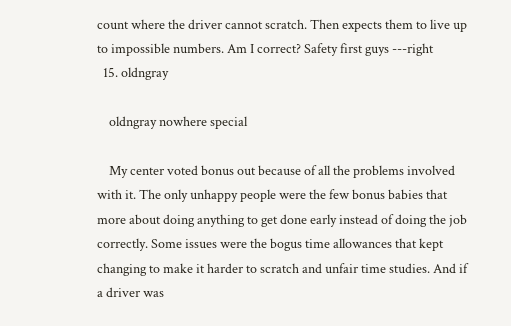count where the driver cannot scratch. Then expects them to live up to impossible numbers. Am I correct? Safety first guys ---right
  15. oldngray

    oldngray nowhere special

    My center voted bonus out because of all the problems involved with it. The only unhappy people were the few bonus babies that more about doing anything to get done early instead of doing the job correctly. Some issues were the bogus time allowances that kept changing to make it harder to scratch and unfair time studies. And if a driver was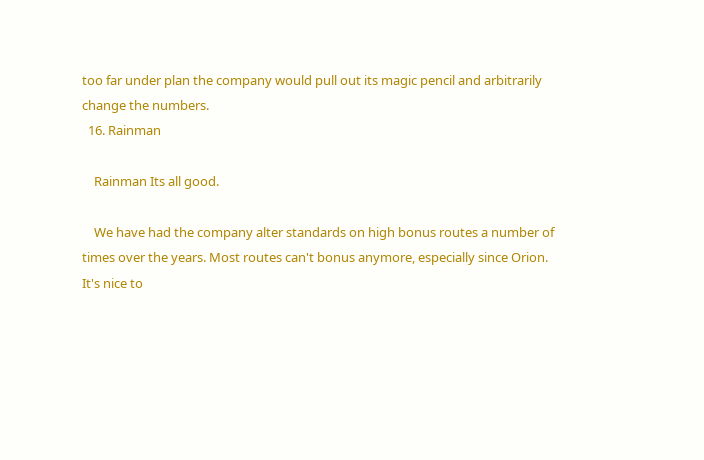too far under plan the company would pull out its magic pencil and arbitrarily change the numbers.
  16. Rainman

    Rainman Its all good.

    We have had the company alter standards on high bonus routes a number of times over the years. Most routes can't bonus anymore, especially since Orion. It's nice to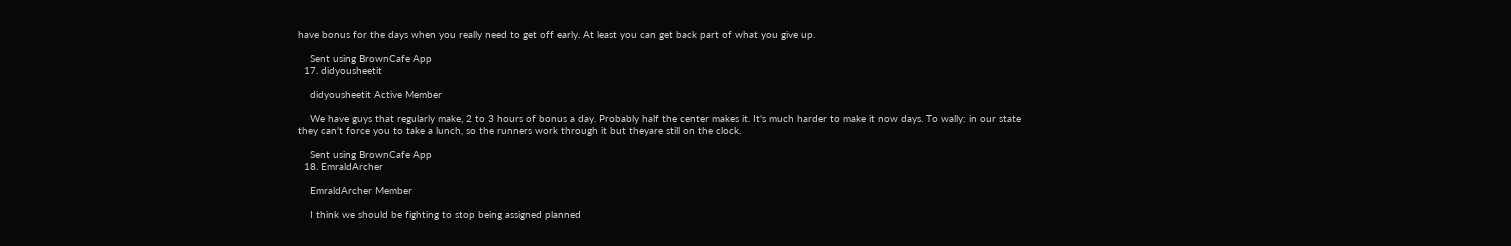have bonus for the days when you really need to get off early. At least you can get back part of what you give up.

    Sent using BrownCafe App
  17. didyousheetit

    didyousheetit Active Member

    We have guys that regularly make, 2 to 3 hours of bonus a day. Probably half the center makes it. It's much harder to make it now days. To wally: in our state they can't force you to take a lunch, so the runners work through it but theyare still on the clock.

    Sent using BrownCafe App
  18. EmraldArcher

    EmraldArcher Member

    I think we should be fighting to stop being assigned planned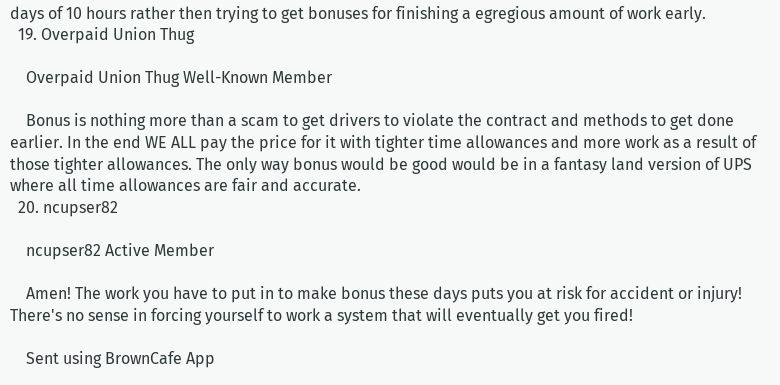days of 10 hours rather then trying to get bonuses for finishing a egregious amount of work early.
  19. Overpaid Union Thug

    Overpaid Union Thug Well-Known Member

    Bonus is nothing more than a scam to get drivers to violate the contract and methods to get done earlier. In the end WE ALL pay the price for it with tighter time allowances and more work as a result of those tighter allowances. The only way bonus would be good would be in a fantasy land version of UPS where all time allowances are fair and accurate.
  20. ncupser82

    ncupser82 Active Member

    Amen! The work you have to put in to make bonus these days puts you at risk for accident or injury! There's no sense in forcing yourself to work a system that will eventually get you fired!

    Sent using BrownCafe App